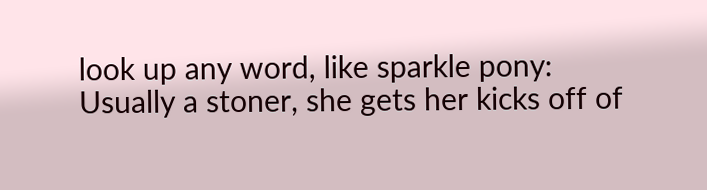look up any word, like sparkle pony:
Usually a stoner, she gets her kicks off of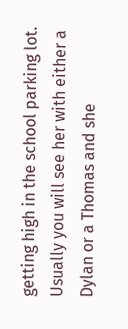getting high in the school parking lot. Usually you will see her with either a Dylan or a Thomas and she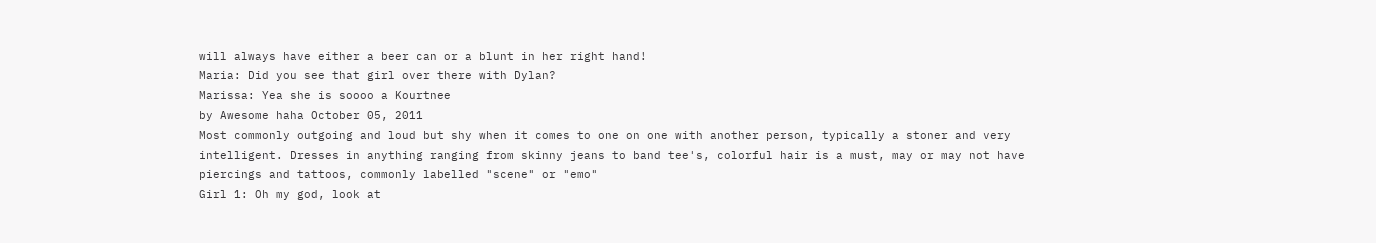will always have either a beer can or a blunt in her right hand!
Maria: Did you see that girl over there with Dylan?
Marissa: Yea she is soooo a Kourtnee
by Awesome haha October 05, 2011
Most commonly outgoing and loud but shy when it comes to one on one with another person, typically a stoner and very intelligent. Dresses in anything ranging from skinny jeans to band tee's, colorful hair is a must, may or may not have piercings and tattoos, commonly labelled "scene" or "emo"
Girl 1: Oh my god, look at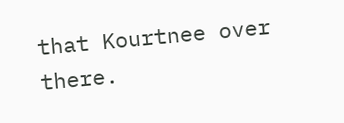that Kourtnee over there.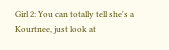Girl 2: You can totally tell she's a Kourtnee, just look at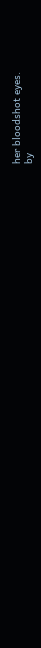her bloodshot eyes.
by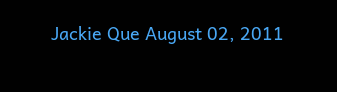Jackie Que August 02, 2011